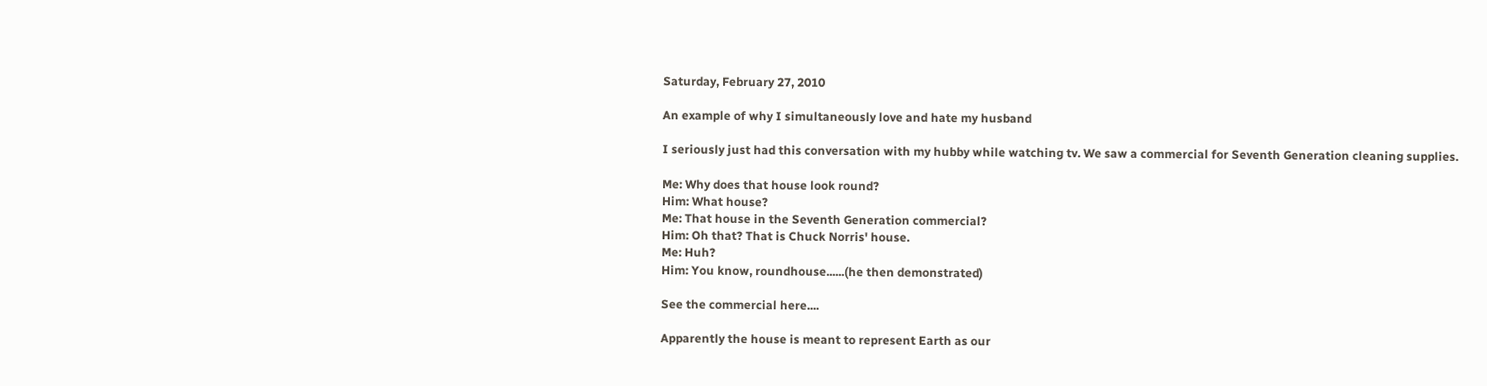Saturday, February 27, 2010

An example of why I simultaneously love and hate my husband

I seriously just had this conversation with my hubby while watching tv. We saw a commercial for Seventh Generation cleaning supplies.

Me: Why does that house look round?
Him: What house?
Me: That house in the Seventh Generation commercial?
Him: Oh that? That is Chuck Norris' house.
Me: Huh?
Him: You know, roundhouse......(he then demonstrated)

See the commercial here....

Apparently the house is meant to represent Earth as our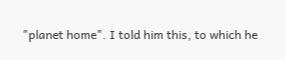"planet home". I told him this, to which he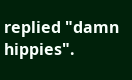replied "damn hippies".